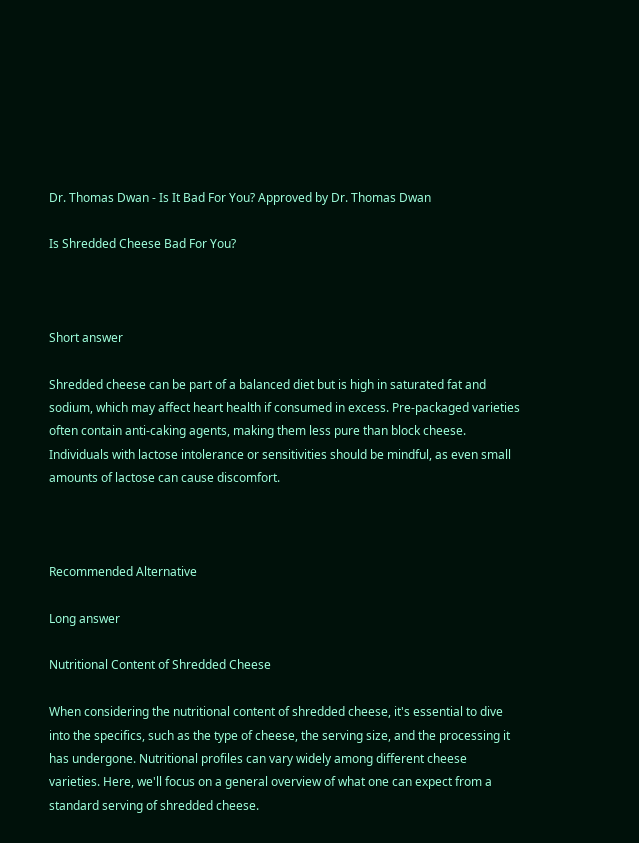Dr. Thomas Dwan - Is It Bad For You? Approved by Dr. Thomas Dwan

Is Shredded Cheese Bad For You?



Short answer

Shredded cheese can be part of a balanced diet but is high in saturated fat and sodium, which may affect heart health if consumed in excess. Pre-packaged varieties often contain anti-caking agents, making them less pure than block cheese. Individuals with lactose intolerance or sensitivities should be mindful, as even small amounts of lactose can cause discomfort.



Recommended Alternative

Long answer

Nutritional Content of Shredded Cheese

When considering the nutritional content of shredded cheese, it's essential to dive into the specifics, such as the type of cheese, the serving size, and the processing it has undergone. Nutritional profiles can vary widely among different cheese varieties. Here, we'll focus on a general overview of what one can expect from a standard serving of shredded cheese.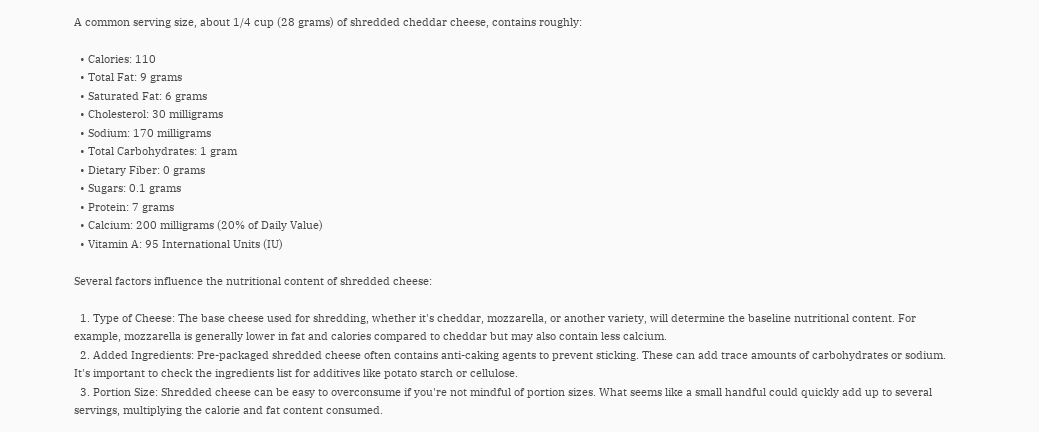A common serving size, about 1/4 cup (28 grams) of shredded cheddar cheese, contains roughly:

  • Calories: 110
  • Total Fat: 9 grams
  • Saturated Fat: 6 grams
  • Cholesterol: 30 milligrams
  • Sodium: 170 milligrams
  • Total Carbohydrates: 1 gram
  • Dietary Fiber: 0 grams
  • Sugars: 0.1 grams
  • Protein: 7 grams
  • Calcium: 200 milligrams (20% of Daily Value)
  • Vitamin A: 95 International Units (IU)

Several factors influence the nutritional content of shredded cheese:

  1. Type of Cheese: The base cheese used for shredding, whether it's cheddar, mozzarella, or another variety, will determine the baseline nutritional content. For example, mozzarella is generally lower in fat and calories compared to cheddar but may also contain less calcium.
  2. Added Ingredients: Pre-packaged shredded cheese often contains anti-caking agents to prevent sticking. These can add trace amounts of carbohydrates or sodium. It's important to check the ingredients list for additives like potato starch or cellulose.
  3. Portion Size: Shredded cheese can be easy to overconsume if you're not mindful of portion sizes. What seems like a small handful could quickly add up to several servings, multiplying the calorie and fat content consumed.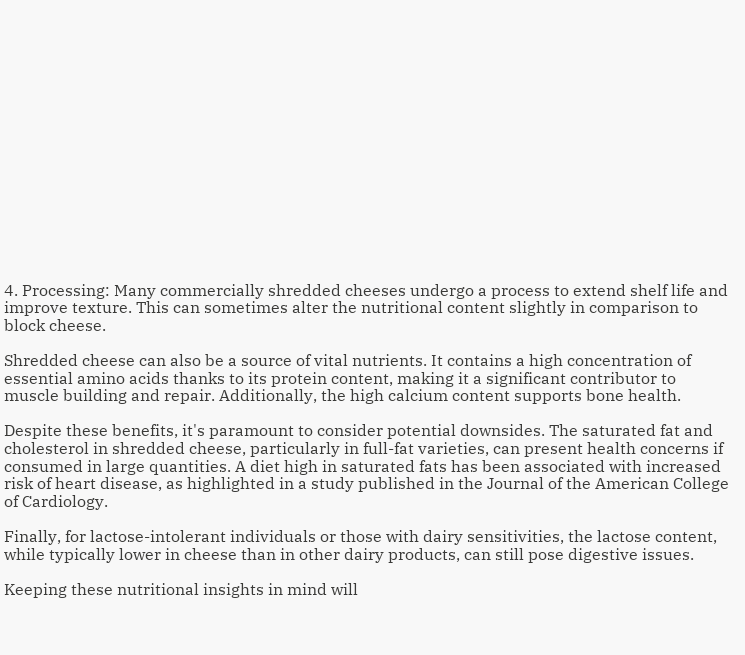4. Processing: Many commercially shredded cheeses undergo a process to extend shelf life and improve texture. This can sometimes alter the nutritional content slightly in comparison to block cheese.

Shredded cheese can also be a source of vital nutrients. It contains a high concentration of essential amino acids thanks to its protein content, making it a significant contributor to muscle building and repair. Additionally, the high calcium content supports bone health.

Despite these benefits, it's paramount to consider potential downsides. The saturated fat and cholesterol in shredded cheese, particularly in full-fat varieties, can present health concerns if consumed in large quantities. A diet high in saturated fats has been associated with increased risk of heart disease, as highlighted in a study published in the Journal of the American College of Cardiology.

Finally, for lactose-intolerant individuals or those with dairy sensitivities, the lactose content, while typically lower in cheese than in other dairy products, can still pose digestive issues.

Keeping these nutritional insights in mind will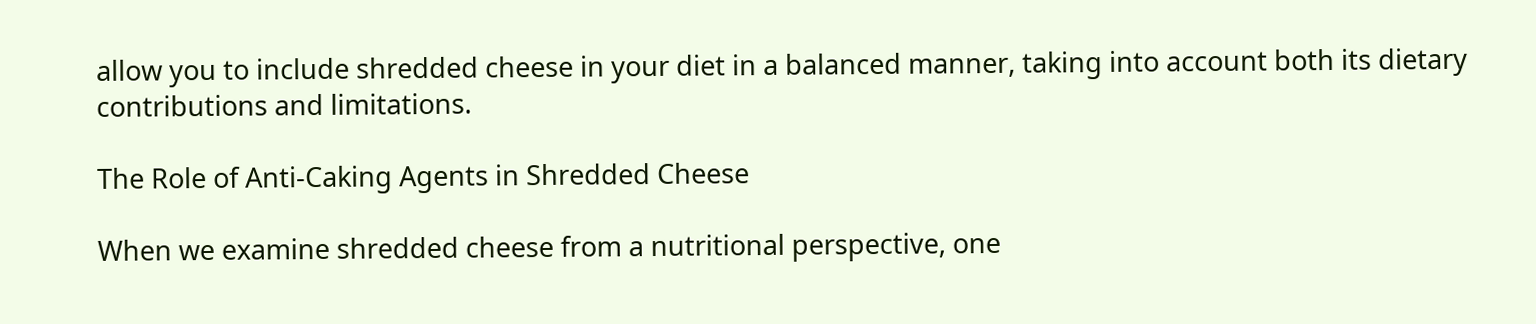allow you to include shredded cheese in your diet in a balanced manner, taking into account both its dietary contributions and limitations.

The Role of Anti-Caking Agents in Shredded Cheese

When we examine shredded cheese from a nutritional perspective, one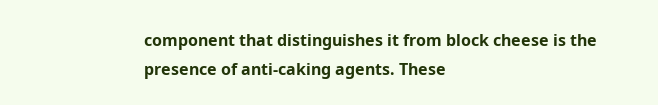component that distinguishes it from block cheese is the presence of anti-caking agents. These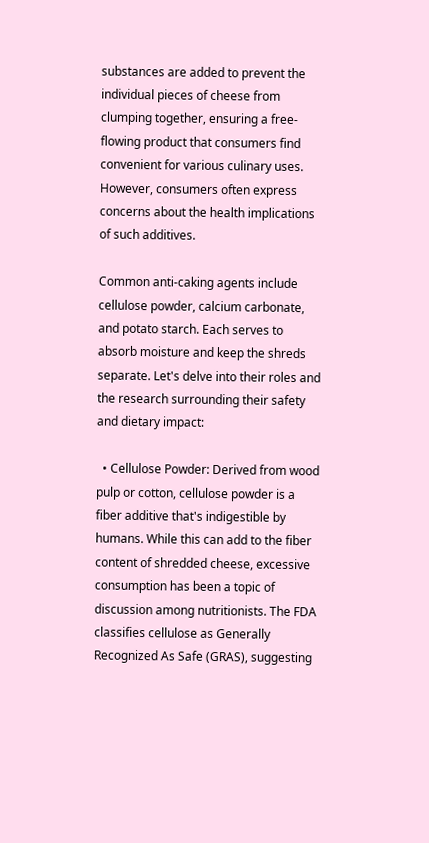substances are added to prevent the individual pieces of cheese from clumping together, ensuring a free-flowing product that consumers find convenient for various culinary uses. However, consumers often express concerns about the health implications of such additives.

Common anti-caking agents include cellulose powder, calcium carbonate, and potato starch. Each serves to absorb moisture and keep the shreds separate. Let's delve into their roles and the research surrounding their safety and dietary impact:

  • Cellulose Powder: Derived from wood pulp or cotton, cellulose powder is a fiber additive that's indigestible by humans. While this can add to the fiber content of shredded cheese, excessive consumption has been a topic of discussion among nutritionists. The FDA classifies cellulose as Generally Recognized As Safe (GRAS), suggesting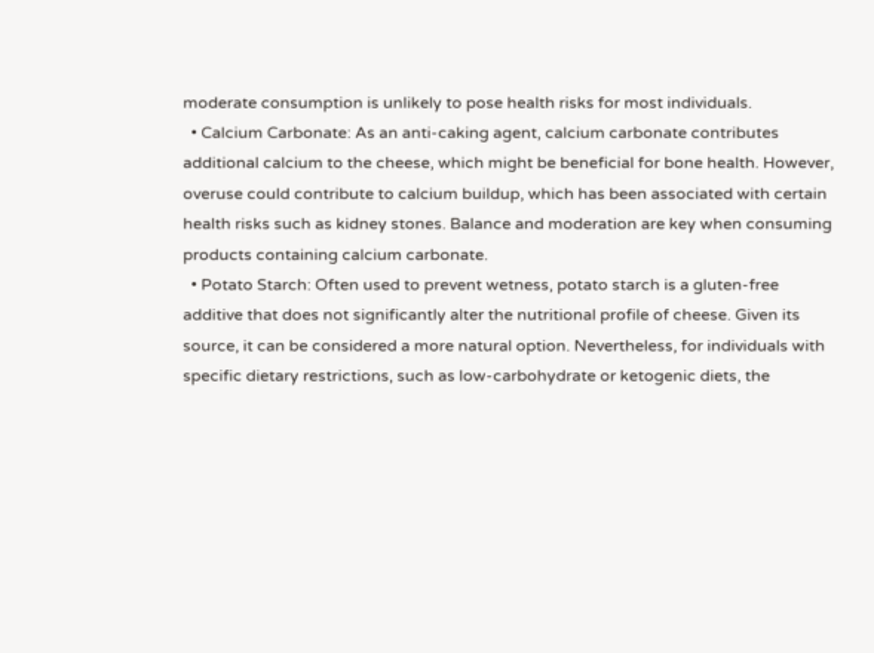moderate consumption is unlikely to pose health risks for most individuals.
  • Calcium Carbonate: As an anti-caking agent, calcium carbonate contributes additional calcium to the cheese, which might be beneficial for bone health. However, overuse could contribute to calcium buildup, which has been associated with certain health risks such as kidney stones. Balance and moderation are key when consuming products containing calcium carbonate.
  • Potato Starch: Often used to prevent wetness, potato starch is a gluten-free additive that does not significantly alter the nutritional profile of cheese. Given its source, it can be considered a more natural option. Nevertheless, for individuals with specific dietary restrictions, such as low-carbohydrate or ketogenic diets, the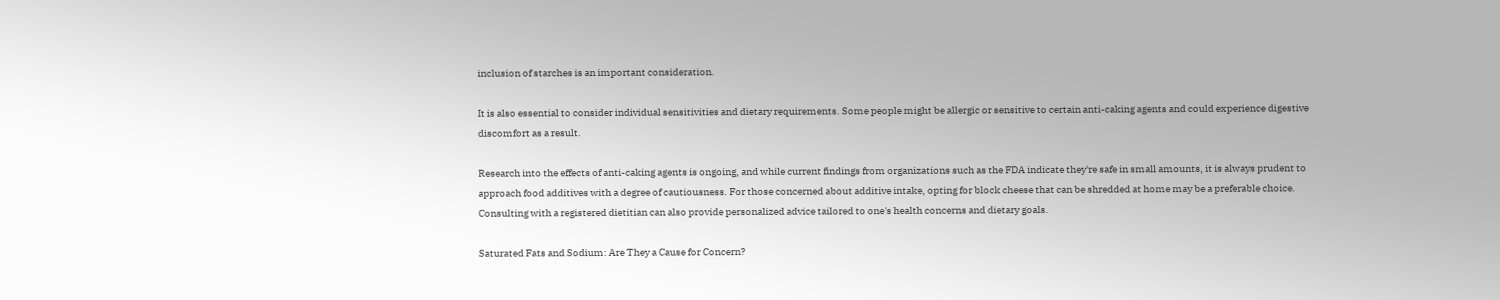inclusion of starches is an important consideration.

It is also essential to consider individual sensitivities and dietary requirements. Some people might be allergic or sensitive to certain anti-caking agents and could experience digestive discomfort as a result.

Research into the effects of anti-caking agents is ongoing, and while current findings from organizations such as the FDA indicate they're safe in small amounts, it is always prudent to approach food additives with a degree of cautiousness. For those concerned about additive intake, opting for block cheese that can be shredded at home may be a preferable choice. Consulting with a registered dietitian can also provide personalized advice tailored to one's health concerns and dietary goals.

Saturated Fats and Sodium: Are They a Cause for Concern?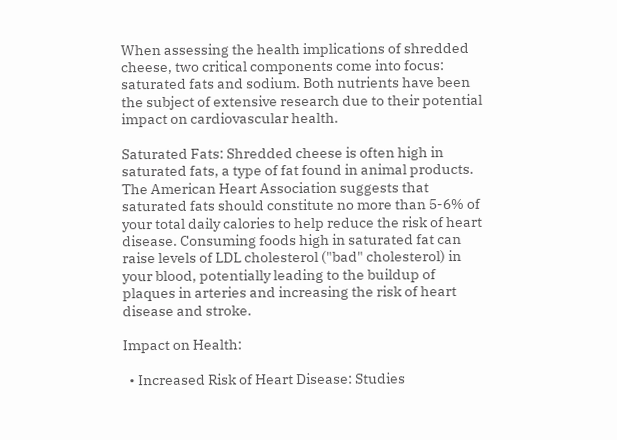When assessing the health implications of shredded cheese, two critical components come into focus: saturated fats and sodium. Both nutrients have been the subject of extensive research due to their potential impact on cardiovascular health.

Saturated Fats: Shredded cheese is often high in saturated fats, a type of fat found in animal products. The American Heart Association suggests that saturated fats should constitute no more than 5-6% of your total daily calories to help reduce the risk of heart disease. Consuming foods high in saturated fat can raise levels of LDL cholesterol ("bad" cholesterol) in your blood, potentially leading to the buildup of plaques in arteries and increasing the risk of heart disease and stroke.

Impact on Health:

  • Increased Risk of Heart Disease: Studies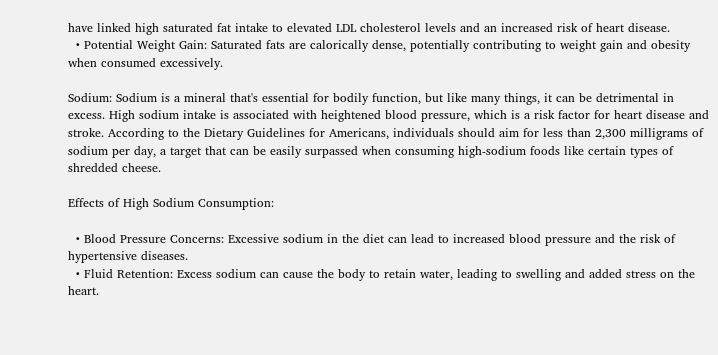have linked high saturated fat intake to elevated LDL cholesterol levels and an increased risk of heart disease.
  • Potential Weight Gain: Saturated fats are calorically dense, potentially contributing to weight gain and obesity when consumed excessively.

Sodium: Sodium is a mineral that's essential for bodily function, but like many things, it can be detrimental in excess. High sodium intake is associated with heightened blood pressure, which is a risk factor for heart disease and stroke. According to the Dietary Guidelines for Americans, individuals should aim for less than 2,300 milligrams of sodium per day, a target that can be easily surpassed when consuming high-sodium foods like certain types of shredded cheese.

Effects of High Sodium Consumption:

  • Blood Pressure Concerns: Excessive sodium in the diet can lead to increased blood pressure and the risk of hypertensive diseases.
  • Fluid Retention: Excess sodium can cause the body to retain water, leading to swelling and added stress on the heart.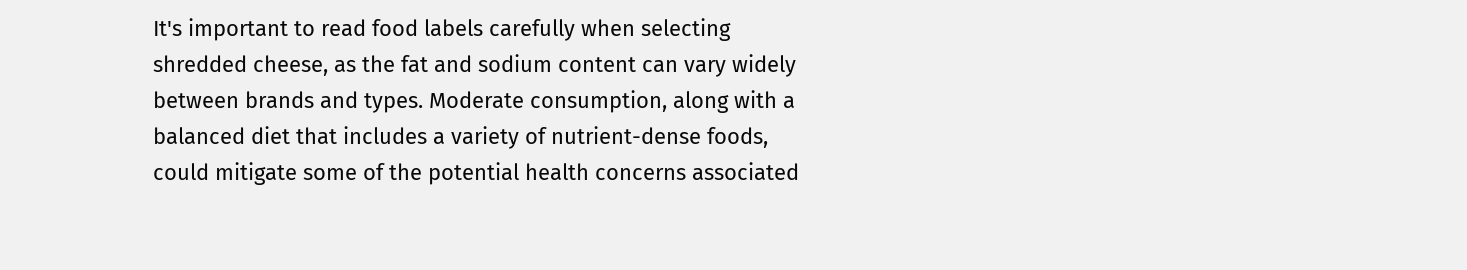It's important to read food labels carefully when selecting shredded cheese, as the fat and sodium content can vary widely between brands and types. Moderate consumption, along with a balanced diet that includes a variety of nutrient-dense foods, could mitigate some of the potential health concerns associated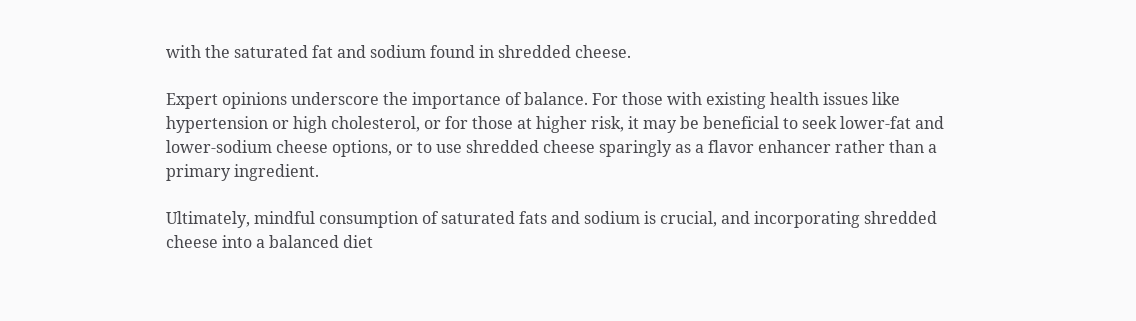with the saturated fat and sodium found in shredded cheese.

Expert opinions underscore the importance of balance. For those with existing health issues like hypertension or high cholesterol, or for those at higher risk, it may be beneficial to seek lower-fat and lower-sodium cheese options, or to use shredded cheese sparingly as a flavor enhancer rather than a primary ingredient.

Ultimately, mindful consumption of saturated fats and sodium is crucial, and incorporating shredded cheese into a balanced diet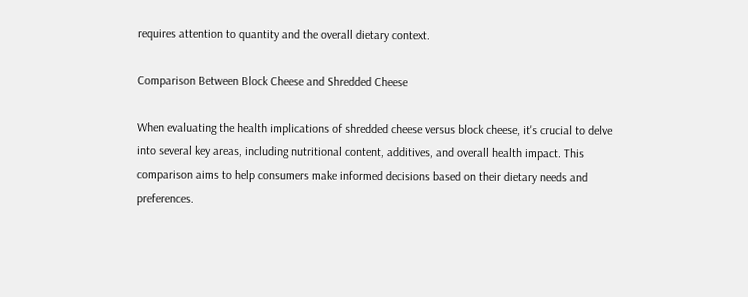requires attention to quantity and the overall dietary context.

Comparison Between Block Cheese and Shredded Cheese

When evaluating the health implications of shredded cheese versus block cheese, it's crucial to delve into several key areas, including nutritional content, additives, and overall health impact. This comparison aims to help consumers make informed decisions based on their dietary needs and preferences.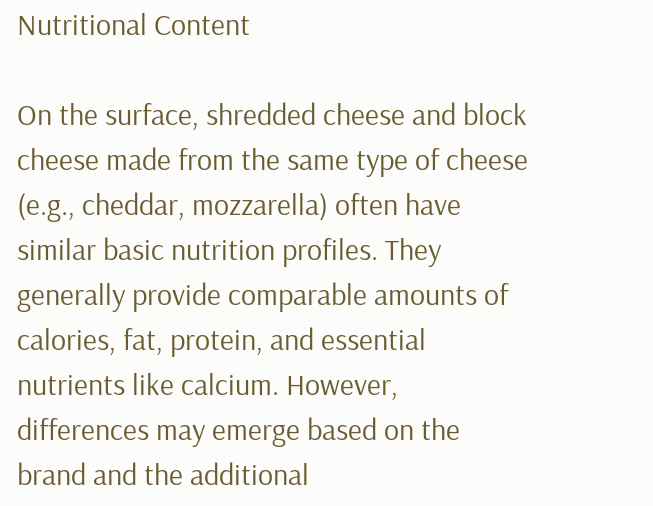Nutritional Content

On the surface, shredded cheese and block cheese made from the same type of cheese (e.g., cheddar, mozzarella) often have similar basic nutrition profiles. They generally provide comparable amounts of calories, fat, protein, and essential nutrients like calcium. However, differences may emerge based on the brand and the additional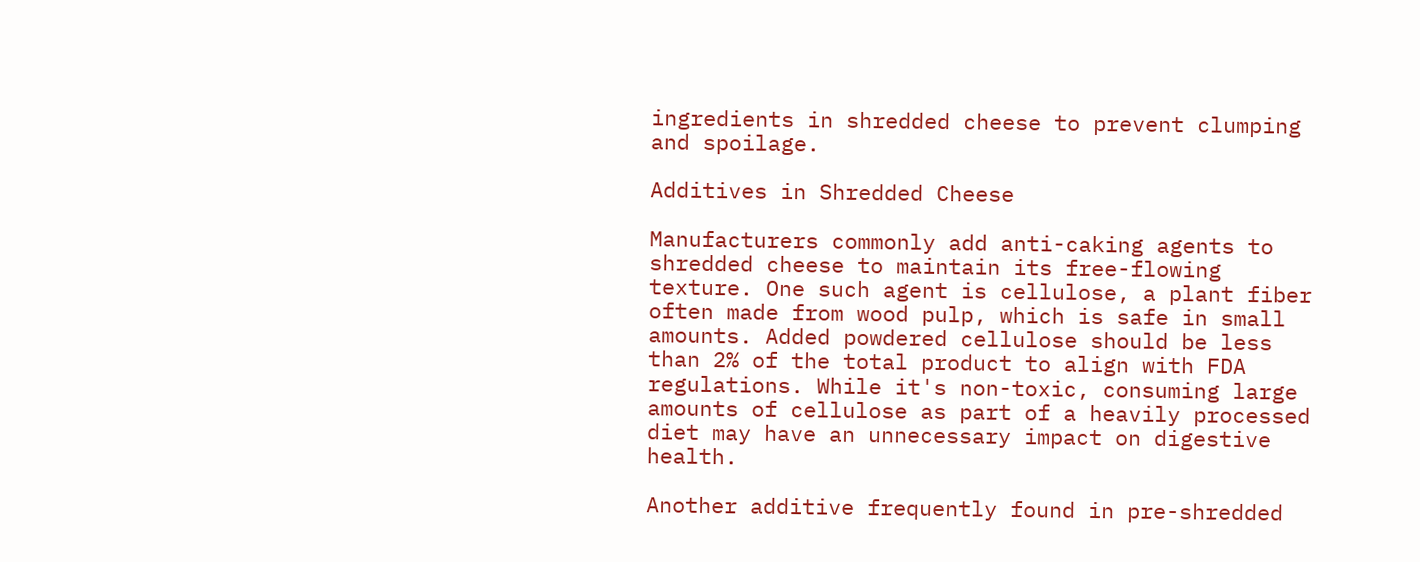ingredients in shredded cheese to prevent clumping and spoilage.

Additives in Shredded Cheese

Manufacturers commonly add anti-caking agents to shredded cheese to maintain its free-flowing texture. One such agent is cellulose, a plant fiber often made from wood pulp, which is safe in small amounts. Added powdered cellulose should be less than 2% of the total product to align with FDA regulations. While it's non-toxic, consuming large amounts of cellulose as part of a heavily processed diet may have an unnecessary impact on digestive health.

Another additive frequently found in pre-shredded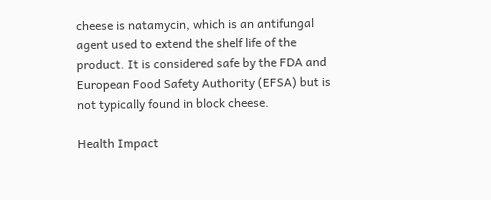cheese is natamycin, which is an antifungal agent used to extend the shelf life of the product. It is considered safe by the FDA and European Food Safety Authority (EFSA) but is not typically found in block cheese.

Health Impact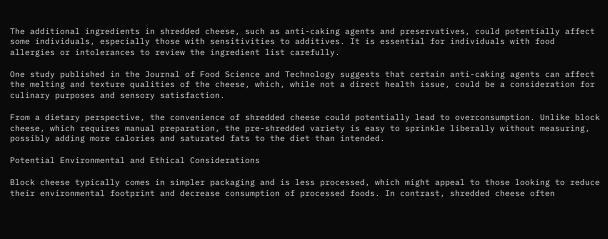The additional ingredients in shredded cheese, such as anti-caking agents and preservatives, could potentially affect some individuals, especially those with sensitivities to additives. It is essential for individuals with food allergies or intolerances to review the ingredient list carefully.

One study published in the Journal of Food Science and Technology suggests that certain anti-caking agents can affect the melting and texture qualities of the cheese, which, while not a direct health issue, could be a consideration for culinary purposes and sensory satisfaction.

From a dietary perspective, the convenience of shredded cheese could potentially lead to overconsumption. Unlike block cheese, which requires manual preparation, the pre-shredded variety is easy to sprinkle liberally without measuring, possibly adding more calories and saturated fats to the diet than intended.

Potential Environmental and Ethical Considerations

Block cheese typically comes in simpler packaging and is less processed, which might appeal to those looking to reduce their environmental footprint and decrease consumption of processed foods. In contrast, shredded cheese often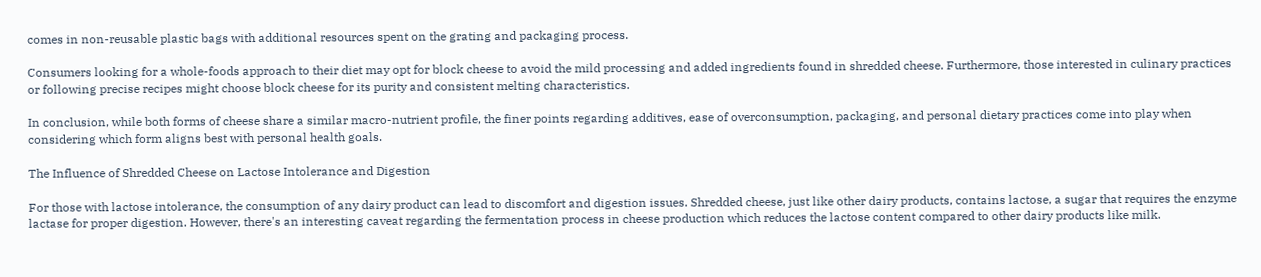comes in non-reusable plastic bags with additional resources spent on the grating and packaging process.

Consumers looking for a whole-foods approach to their diet may opt for block cheese to avoid the mild processing and added ingredients found in shredded cheese. Furthermore, those interested in culinary practices or following precise recipes might choose block cheese for its purity and consistent melting characteristics.

In conclusion, while both forms of cheese share a similar macro-nutrient profile, the finer points regarding additives, ease of overconsumption, packaging, and personal dietary practices come into play when considering which form aligns best with personal health goals.

The Influence of Shredded Cheese on Lactose Intolerance and Digestion

For those with lactose intolerance, the consumption of any dairy product can lead to discomfort and digestion issues. Shredded cheese, just like other dairy products, contains lactose, a sugar that requires the enzyme lactase for proper digestion. However, there's an interesting caveat regarding the fermentation process in cheese production which reduces the lactose content compared to other dairy products like milk.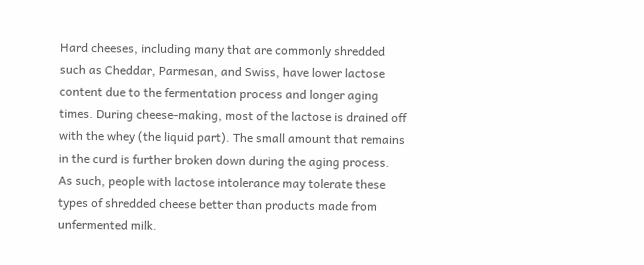Hard cheeses, including many that are commonly shredded such as Cheddar, Parmesan, and Swiss, have lower lactose content due to the fermentation process and longer aging times. During cheese-making, most of the lactose is drained off with the whey (the liquid part). The small amount that remains in the curd is further broken down during the aging process. As such, people with lactose intolerance may tolerate these types of shredded cheese better than products made from unfermented milk.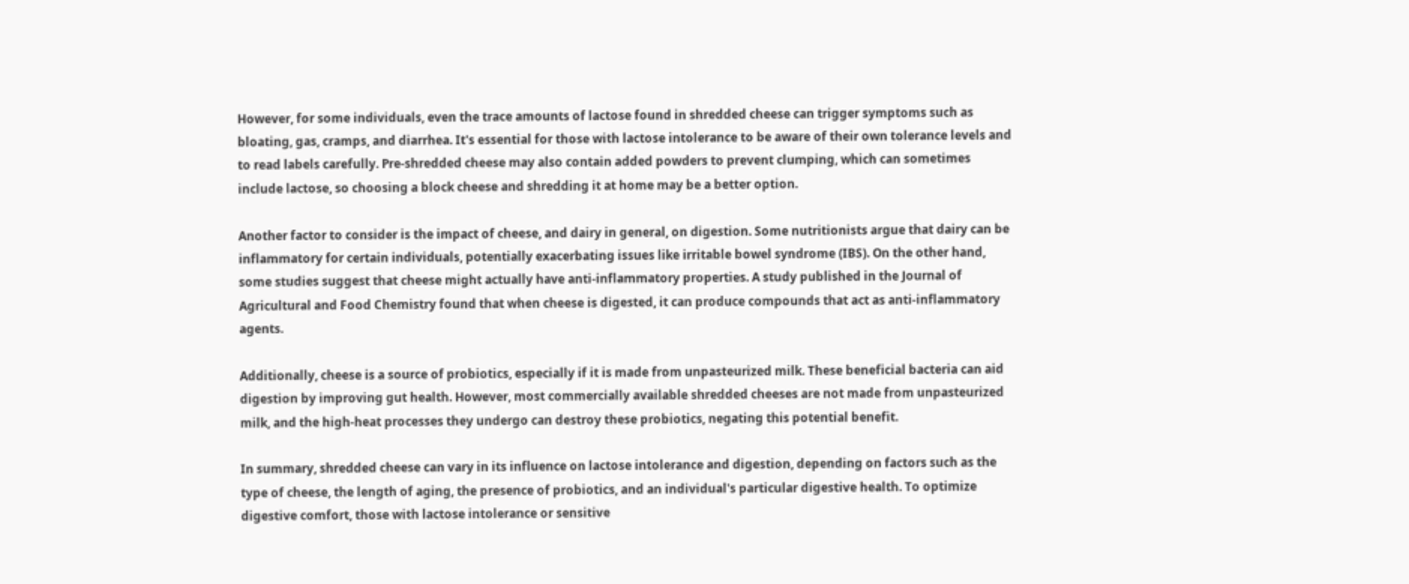However, for some individuals, even the trace amounts of lactose found in shredded cheese can trigger symptoms such as bloating, gas, cramps, and diarrhea. It's essential for those with lactose intolerance to be aware of their own tolerance levels and to read labels carefully. Pre-shredded cheese may also contain added powders to prevent clumping, which can sometimes include lactose, so choosing a block cheese and shredding it at home may be a better option.

Another factor to consider is the impact of cheese, and dairy in general, on digestion. Some nutritionists argue that dairy can be inflammatory for certain individuals, potentially exacerbating issues like irritable bowel syndrome (IBS). On the other hand, some studies suggest that cheese might actually have anti-inflammatory properties. A study published in the Journal of Agricultural and Food Chemistry found that when cheese is digested, it can produce compounds that act as anti-inflammatory agents.

Additionally, cheese is a source of probiotics, especially if it is made from unpasteurized milk. These beneficial bacteria can aid digestion by improving gut health. However, most commercially available shredded cheeses are not made from unpasteurized milk, and the high-heat processes they undergo can destroy these probiotics, negating this potential benefit.

In summary, shredded cheese can vary in its influence on lactose intolerance and digestion, depending on factors such as the type of cheese, the length of aging, the presence of probiotics, and an individual's particular digestive health. To optimize digestive comfort, those with lactose intolerance or sensitive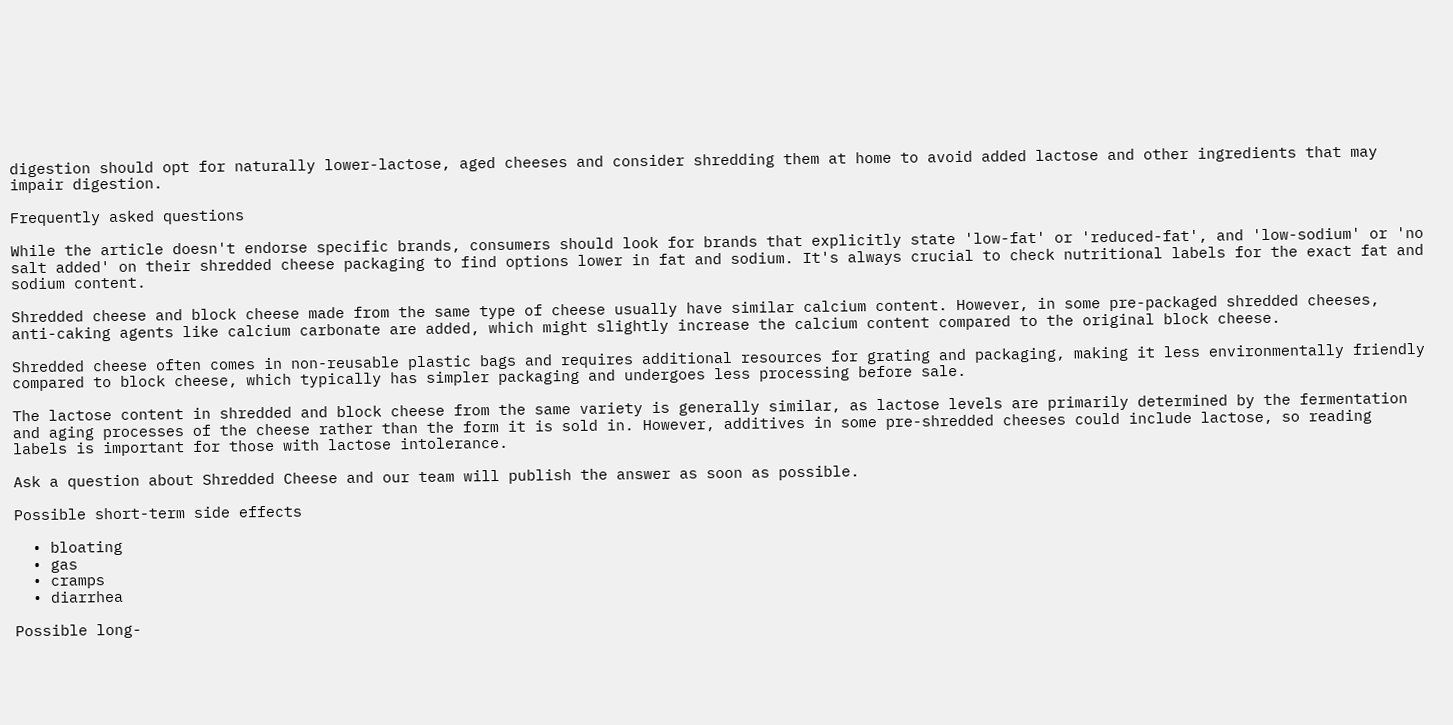digestion should opt for naturally lower-lactose, aged cheeses and consider shredding them at home to avoid added lactose and other ingredients that may impair digestion.

Frequently asked questions

While the article doesn't endorse specific brands, consumers should look for brands that explicitly state 'low-fat' or 'reduced-fat', and 'low-sodium' or 'no salt added' on their shredded cheese packaging to find options lower in fat and sodium. It's always crucial to check nutritional labels for the exact fat and sodium content.

Shredded cheese and block cheese made from the same type of cheese usually have similar calcium content. However, in some pre-packaged shredded cheeses, anti-caking agents like calcium carbonate are added, which might slightly increase the calcium content compared to the original block cheese.

Shredded cheese often comes in non-reusable plastic bags and requires additional resources for grating and packaging, making it less environmentally friendly compared to block cheese, which typically has simpler packaging and undergoes less processing before sale.

The lactose content in shredded and block cheese from the same variety is generally similar, as lactose levels are primarily determined by the fermentation and aging processes of the cheese rather than the form it is sold in. However, additives in some pre-shredded cheeses could include lactose, so reading labels is important for those with lactose intolerance.

Ask a question about Shredded Cheese and our team will publish the answer as soon as possible.

Possible short-term side effects

  • bloating
  • gas
  • cramps
  • diarrhea

Possible long-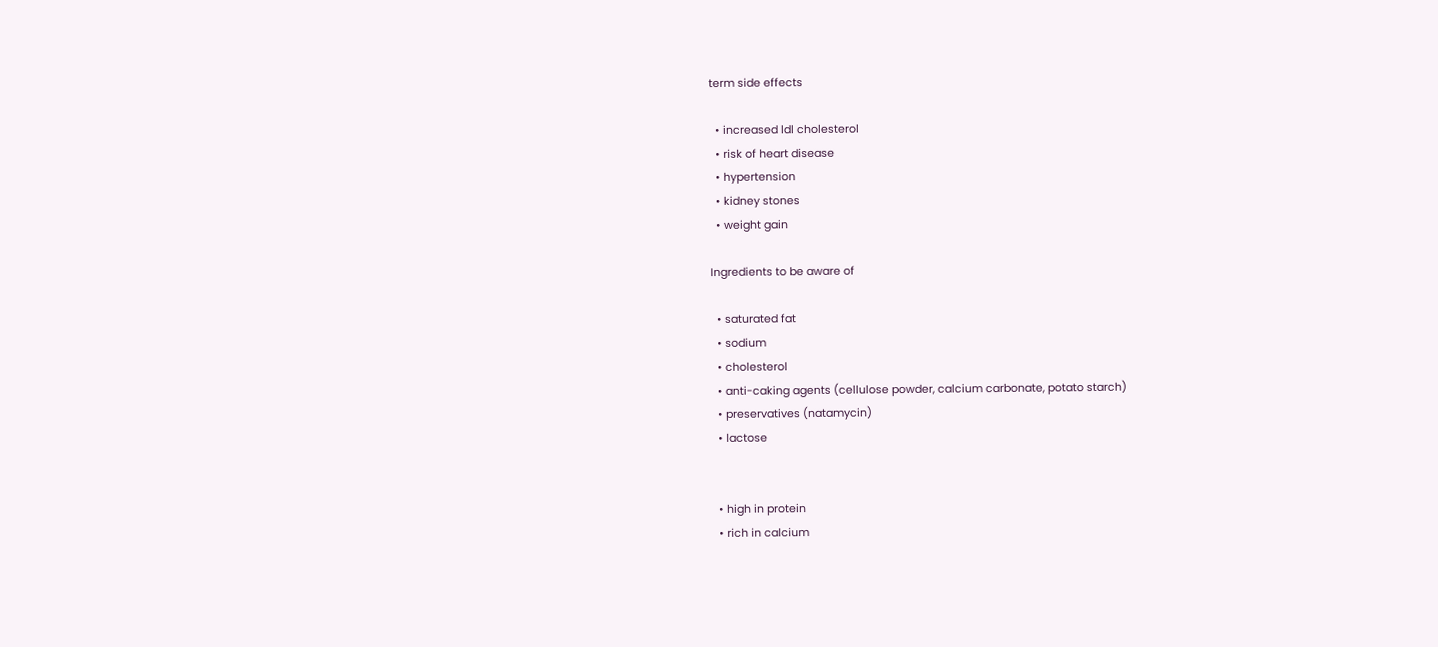term side effects

  • increased ldl cholesterol
  • risk of heart disease
  • hypertension
  • kidney stones
  • weight gain

Ingredients to be aware of

  • saturated fat
  • sodium
  • cholesterol
  • anti-caking agents (cellulose powder, calcium carbonate, potato starch)
  • preservatives (natamycin)
  • lactose


  • high in protein
  • rich in calcium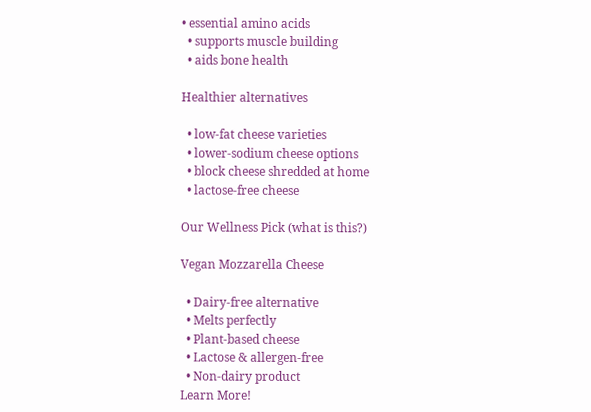• essential amino acids
  • supports muscle building
  • aids bone health

Healthier alternatives

  • low-fat cheese varieties
  • lower-sodium cheese options
  • block cheese shredded at home
  • lactose-free cheese

Our Wellness Pick (what is this?)

Vegan Mozzarella Cheese

  • Dairy-free alternative
  • Melts perfectly
  • Plant-based cheese
  • Lactose & allergen-free
  • Non-dairy product
Learn More!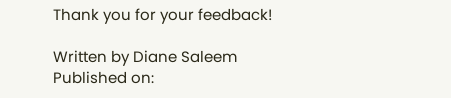Thank you for your feedback!

Written by Diane Saleem
Published on: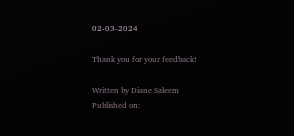02-03-2024

Thank you for your feedback!

Written by Diane Saleem
Published on: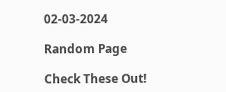02-03-2024

Random Page

Check These Out!